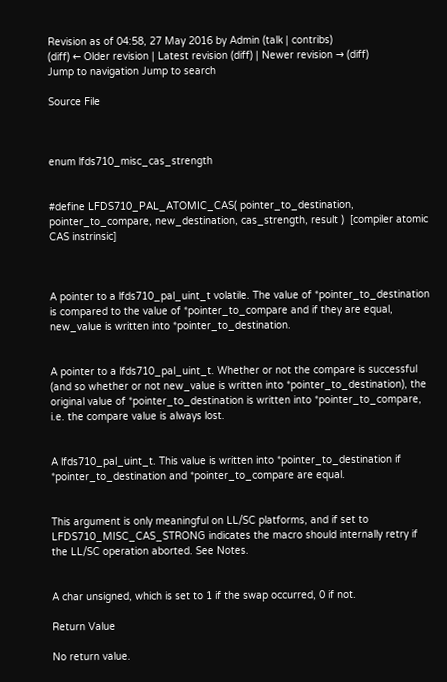Revision as of 04:58, 27 May 2016 by Admin (talk | contribs)
(diff) ← Older revision | Latest revision (diff) | Newer revision → (diff)
Jump to navigation Jump to search

Source File



enum lfds710_misc_cas_strength


#define LFDS710_PAL_ATOMIC_CAS( pointer_to_destination, pointer_to_compare, new_destination, cas_strength, result )  [compiler atomic CAS instrinsic]



A pointer to a lfds710_pal_uint_t volatile. The value of *pointer_to_destination is compared to the value of *pointer_to_compare and if they are equal, new_value is written into *pointer_to_destination.


A pointer to a lfds710_pal_uint_t. Whether or not the compare is successful (and so whether or not new_value is written into *pointer_to_destination), the original value of *pointer_to_destination is written into *pointer_to_compare, i.e. the compare value is always lost.


A lfds710_pal_uint_t. This value is written into *pointer_to_destination if *pointer_to_destination and *pointer_to_compare are equal.


This argument is only meaningful on LL/SC platforms, and if set to LFDS710_MISC_CAS_STRONG indicates the macro should internally retry if the LL/SC operation aborted. See Notes.


A char unsigned, which is set to 1 if the swap occurred, 0 if not.

Return Value

No return value.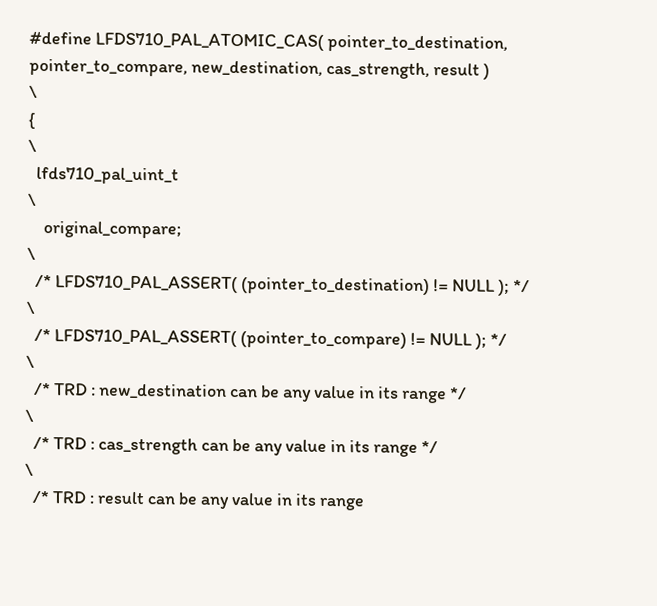#define LFDS710_PAL_ATOMIC_CAS( pointer_to_destination, pointer_to_compare, new_destination, cas_strength, result )                                                                                          \
{                                                                                                                                                                                                            \
  lfds710_pal_uint_t                                                                                                                                                                                         \
    original_compare;                                                                                                                                                                                        \
  /* LFDS710_PAL_ASSERT( (pointer_to_destination) != NULL ); */                                                                                                                                              \
  /* LFDS710_PAL_ASSERT( (pointer_to_compare) != NULL ); */                                                                                                                                                  \
  /* TRD : new_destination can be any value in its range */                                                                                                                                                  \
  /* TRD : cas_strength can be any value in its range */                                                                                                                                                     \
  /* TRD : result can be any value in its range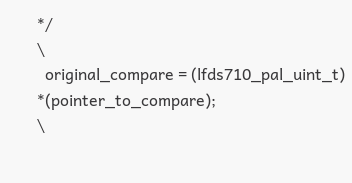*/                                                                                                                                                           \
  original_compare = (lfds710_pal_uint_t) *(pointer_to_compare);                                                                                                                                             \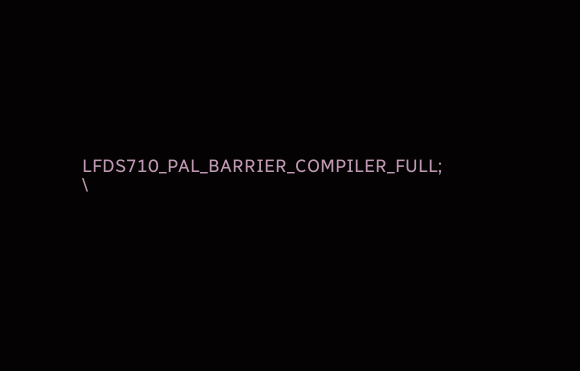LFDS710_PAL_BARRIER_COMPILER_FULL;                                                                                                                                                                         \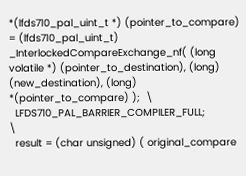*(lfds710_pal_uint_t *) (pointer_to_compare) = (lfds710_pal_uint_t) _InterlockedCompareExchange_nf( (long volatile *) (pointer_to_destination), (long) (new_destination), (long) *(pointer_to_compare) );  \
  LFDS710_PAL_BARRIER_COMPILER_FULL;                                                                                                                                                                         \
  result = (char unsigned) ( original_compare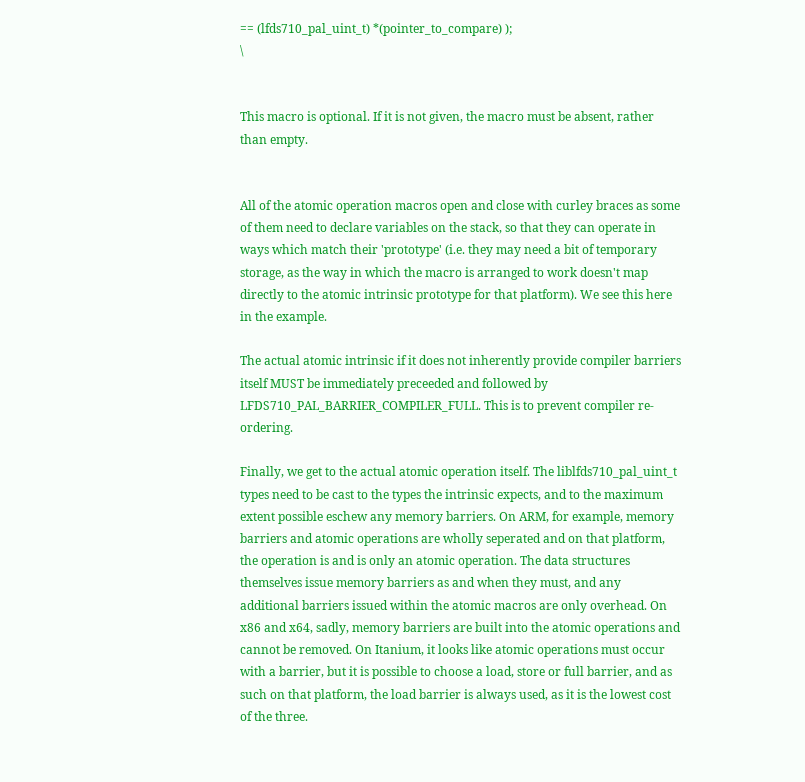== (lfds710_pal_uint_t) *(pointer_to_compare) );                                                                                                               \


This macro is optional. If it is not given, the macro must be absent, rather than empty.


All of the atomic operation macros open and close with curley braces as some of them need to declare variables on the stack, so that they can operate in ways which match their 'prototype' (i.e. they may need a bit of temporary storage, as the way in which the macro is arranged to work doesn't map directly to the atomic intrinsic prototype for that platform). We see this here in the example.

The actual atomic intrinsic if it does not inherently provide compiler barriers itself MUST be immediately preceeded and followed by LFDS710_PAL_BARRIER_COMPILER_FULL. This is to prevent compiler re-ordering.

Finally, we get to the actual atomic operation itself. The liblfds710_pal_uint_t types need to be cast to the types the intrinsic expects, and to the maximum extent possible eschew any memory barriers. On ARM, for example, memory barriers and atomic operations are wholly seperated and on that platform, the operation is and is only an atomic operation. The data structures themselves issue memory barriers as and when they must, and any additional barriers issued within the atomic macros are only overhead. On x86 and x64, sadly, memory barriers are built into the atomic operations and cannot be removed. On Itanium, it looks like atomic operations must occur with a barrier, but it is possible to choose a load, store or full barrier, and as such on that platform, the load barrier is always used, as it is the lowest cost of the three.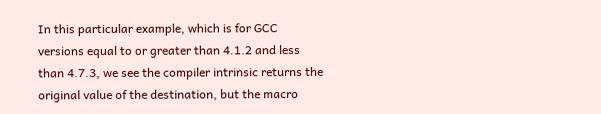In this particular example, which is for GCC versions equal to or greater than 4.1.2 and less than 4.7.3, we see the compiler intrinsic returns the original value of the destination, but the macro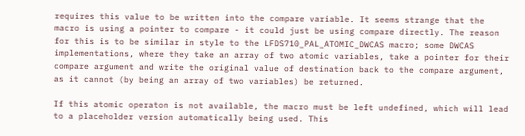requires this value to be written into the compare variable. It seems strange that the macro is using a pointer to compare - it could just be using compare directly. The reason for this is to be similar in style to the LFDS710_PAL_ATOMIC_DWCAS macro; some DWCAS implementations, where they take an array of two atomic variables, take a pointer for their compare argument and write the original value of destination back to the compare argument, as it cannot (by being an array of two variables) be returned.

If this atomic operaton is not available, the macro must be left undefined, which will lead to a placeholder version automatically being used. This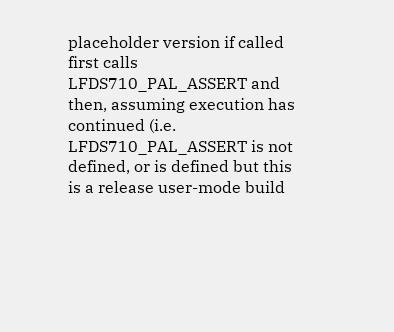placeholder version if called first calls LFDS710_PAL_ASSERT and then, assuming execution has continued (i.e. LFDS710_PAL_ASSERT is not defined, or is defined but this is a release user-mode build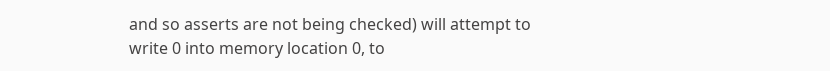and so asserts are not being checked) will attempt to write 0 into memory location 0, to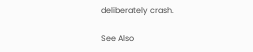deliberately crash.

See Also